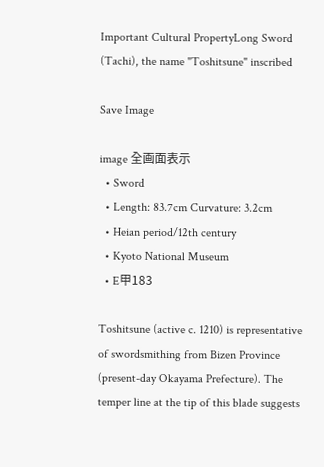Important Cultural PropertyLong Sword (Tachi), the name "Toshitsune" inscribed

Save Image

image 全画面表示
  • Sword
  • Length: 83.7cm Curvature: 3.2cm
  • Heian period/12th century
  • Kyoto National Museum
  • E甲183

Toshitsune (active c. 1210) is representative of swordsmithing from Bizen Province (present-day Okayama Prefecture). The temper line at the tip of this blade suggests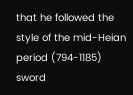that he followed the style of the mid-Heian period (794-1185) sword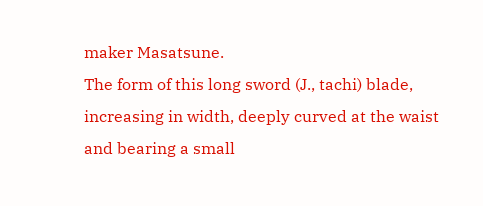maker Masatsune.
The form of this long sword (J., tachi) blade, increasing in width, deeply curved at the waist and bearing a small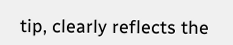tip, clearly reflects the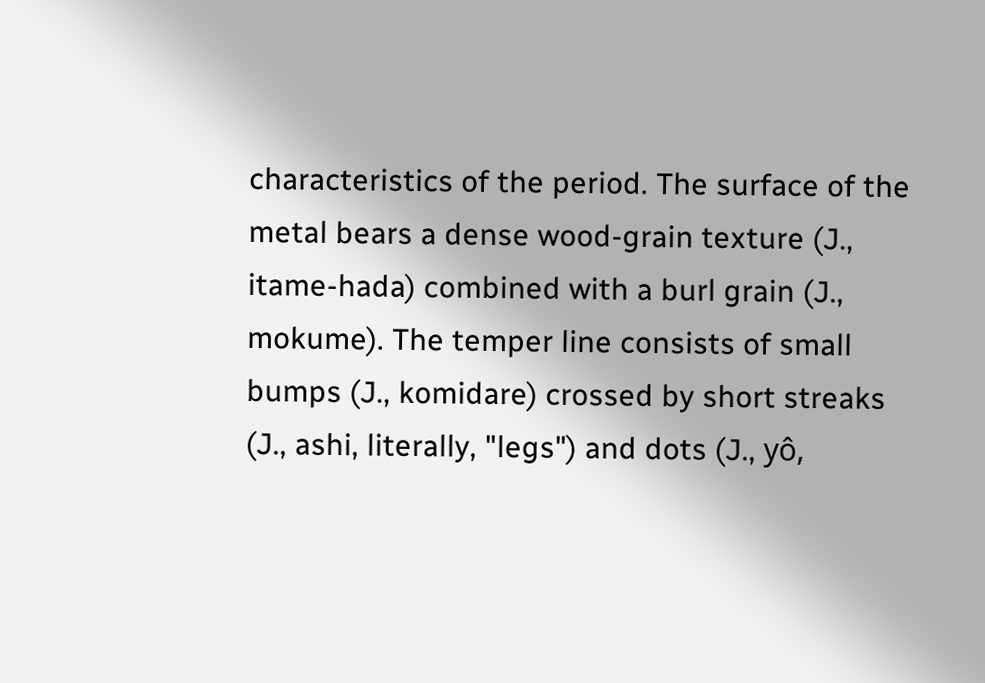characteristics of the period. The surface of the metal bears a dense wood-grain texture (J., itame-hada) combined with a burl grain (J., mokume). The temper line consists of small bumps (J., komidare) crossed by short streaks (J., ashi, literally, "legs") and dots (J., yô,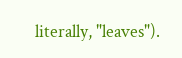literally, "leaves").